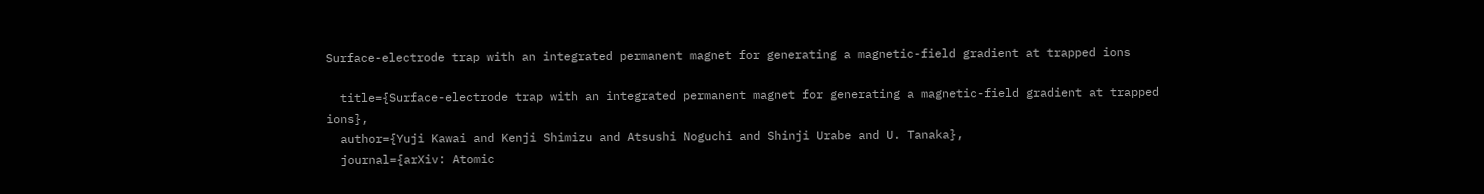Surface-electrode trap with an integrated permanent magnet for generating a magnetic-field gradient at trapped ions

  title={Surface-electrode trap with an integrated permanent magnet for generating a magnetic-field gradient at trapped ions},
  author={Yuji Kawai and Kenji Shimizu and Atsushi Noguchi and Shinji Urabe and U. Tanaka},
  journal={arXiv: Atomic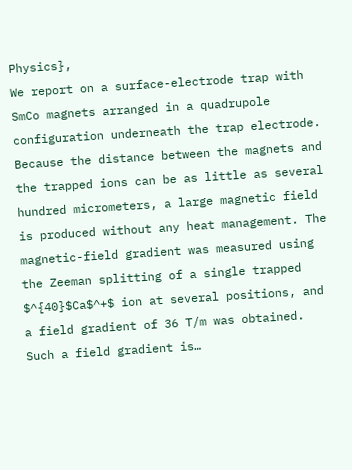Physics},
We report on a surface-electrode trap with SmCo magnets arranged in a quadrupole configuration underneath the trap electrode. Because the distance between the magnets and the trapped ions can be as little as several hundred micrometers, a large magnetic field is produced without any heat management. The magnetic-field gradient was measured using the Zeeman splitting of a single trapped $^{40}$Ca$^+$ ion at several positions, and a field gradient of 36 T/m was obtained. Such a field gradient is…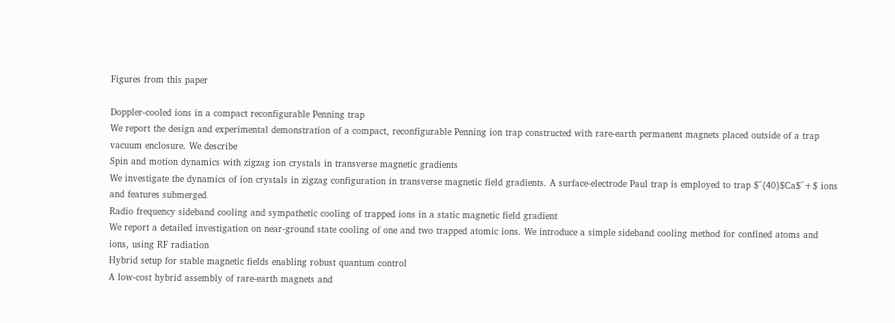Figures from this paper

Doppler-cooled ions in a compact reconfigurable Penning trap
We report the design and experimental demonstration of a compact, reconfigurable Penning ion trap constructed with rare-earth permanent magnets placed outside of a trap vacuum enclosure. We describe
Spin and motion dynamics with zigzag ion crystals in transverse magnetic gradients
We investigate the dynamics of ion crystals in zigzag configuration in transverse magnetic field gradients. A surface-electrode Paul trap is employed to trap $^{40}$Ca$^+$ ions and features submerged
Radio frequency sideband cooling and sympathetic cooling of trapped ions in a static magnetic field gradient
We report a detailed investigation on near-ground state cooling of one and two trapped atomic ions. We introduce a simple sideband cooling method for confined atoms and ions, using RF radiation
Hybrid setup for stable magnetic fields enabling robust quantum control
A low-cost hybrid assembly of rare-earth magnets and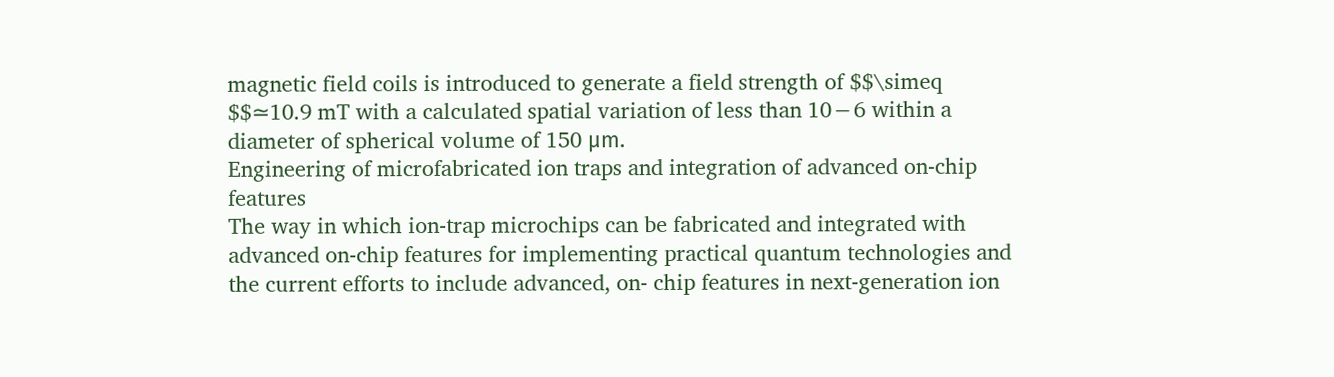magnetic field coils is introduced to generate a field strength of $$\simeq $$≃10.9 mT with a calculated spatial variation of less than 10−6 within a diameter of spherical volume of 150 μm.
Engineering of microfabricated ion traps and integration of advanced on-chip features
The way in which ion-trap microchips can be fabricated and integrated with advanced on-chip features for implementing practical quantum technologies and the current efforts to include advanced, on- chip features in next-generation ion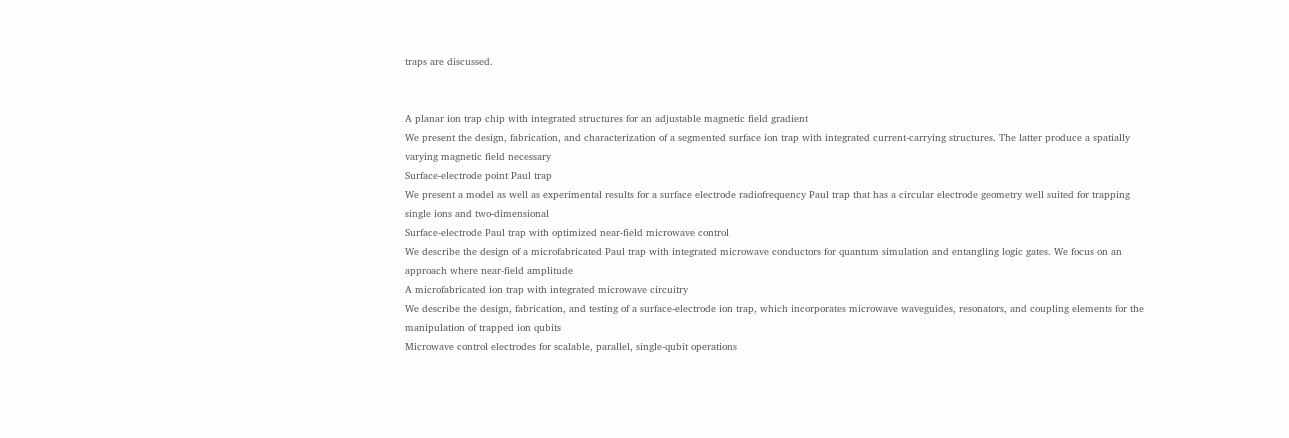traps are discussed.


A planar ion trap chip with integrated structures for an adjustable magnetic field gradient
We present the design, fabrication, and characterization of a segmented surface ion trap with integrated current-carrying structures. The latter produce a spatially varying magnetic field necessary
Surface-electrode point Paul trap
We present a model as well as experimental results for a surface electrode radiofrequency Paul trap that has a circular electrode geometry well suited for trapping single ions and two-dimensional
Surface-electrode Paul trap with optimized near-field microwave control
We describe the design of a microfabricated Paul trap with integrated microwave conductors for quantum simulation and entangling logic gates. We focus on an approach where near-field amplitude
A microfabricated ion trap with integrated microwave circuitry
We describe the design, fabrication, and testing of a surface-electrode ion trap, which incorporates microwave waveguides, resonators, and coupling elements for the manipulation of trapped ion qubits
Microwave control electrodes for scalable, parallel, single-qubit operations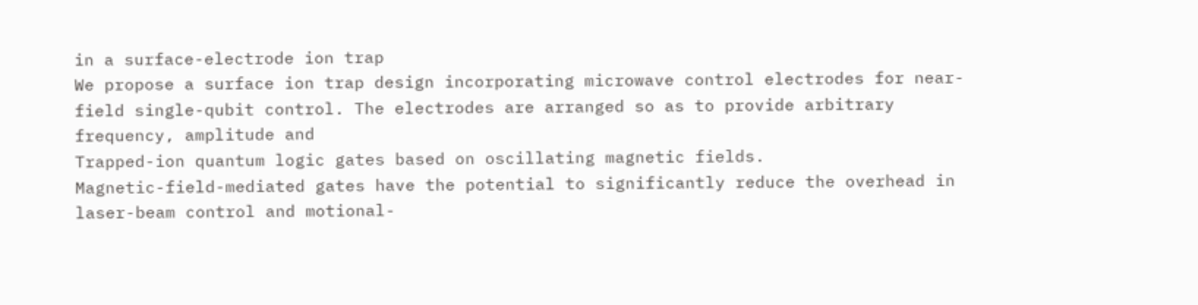in a surface-electrode ion trap
We propose a surface ion trap design incorporating microwave control electrodes for near-field single-qubit control. The electrodes are arranged so as to provide arbitrary frequency, amplitude and
Trapped-ion quantum logic gates based on oscillating magnetic fields.
Magnetic-field-mediated gates have the potential to significantly reduce the overhead in laser-beam control and motional-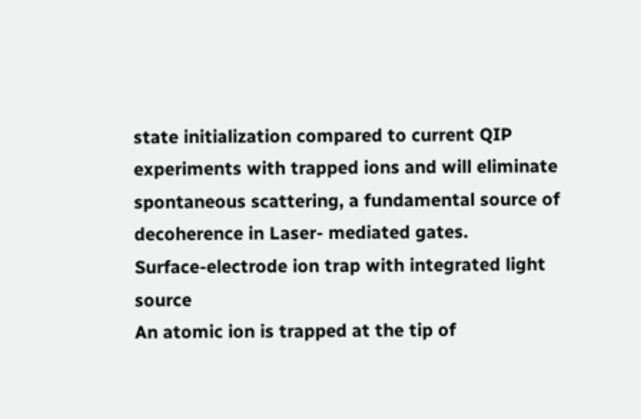state initialization compared to current QIP experiments with trapped ions and will eliminate spontaneous scattering, a fundamental source of decoherence in Laser- mediated gates.
Surface-electrode ion trap with integrated light source
An atomic ion is trapped at the tip of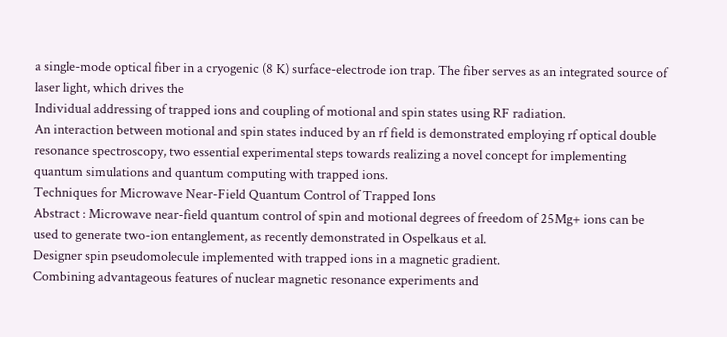a single-mode optical fiber in a cryogenic (8 K) surface-electrode ion trap. The fiber serves as an integrated source of laser light, which drives the
Individual addressing of trapped ions and coupling of motional and spin states using RF radiation.
An interaction between motional and spin states induced by an rf field is demonstrated employing rf optical double resonance spectroscopy, two essential experimental steps towards realizing a novel concept for implementing quantum simulations and quantum computing with trapped ions.
Techniques for Microwave Near-Field Quantum Control of Trapped Ions
Abstract : Microwave near-field quantum control of spin and motional degrees of freedom of 25Mg+ ions can be used to generate two-ion entanglement, as recently demonstrated in Ospelkaus et al.
Designer spin pseudomolecule implemented with trapped ions in a magnetic gradient.
Combining advantageous features of nuclear magnetic resonance experiments and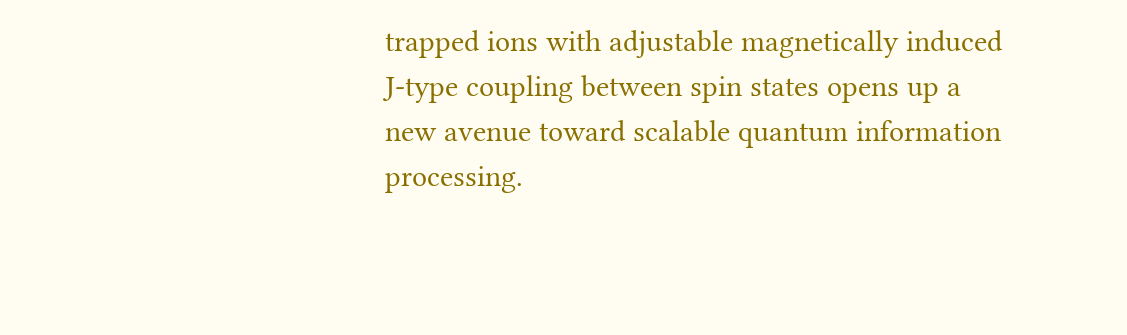trapped ions with adjustable magnetically induced J-type coupling between spin states opens up a new avenue toward scalable quantum information processing.